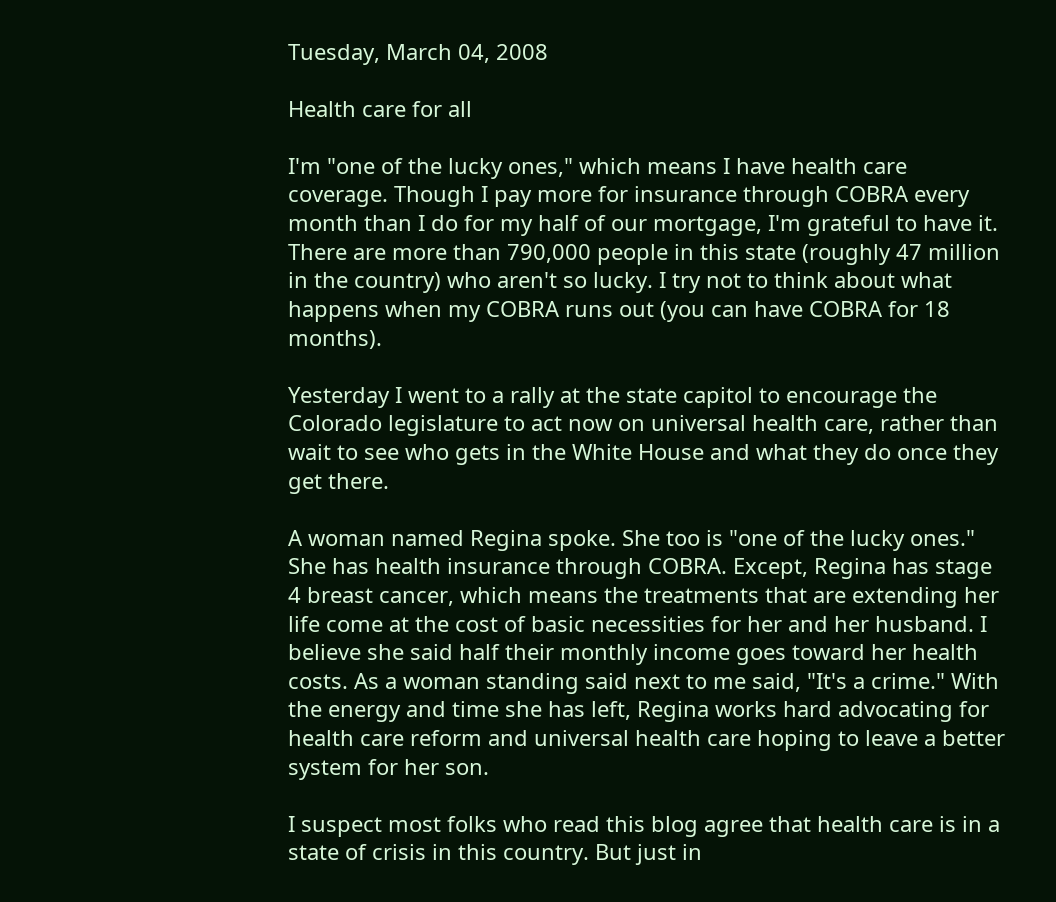Tuesday, March 04, 2008

Health care for all

I'm "one of the lucky ones," which means I have health care coverage. Though I pay more for insurance through COBRA every month than I do for my half of our mortgage, I'm grateful to have it. There are more than 790,000 people in this state (roughly 47 million in the country) who aren't so lucky. I try not to think about what happens when my COBRA runs out (you can have COBRA for 18 months).

Yesterday I went to a rally at the state capitol to encourage the Colorado legislature to act now on universal health care, rather than wait to see who gets in the White House and what they do once they get there.

A woman named Regina spoke. She too is "one of the lucky ones." She has health insurance through COBRA. Except, Regina has stage 4 breast cancer, which means the treatments that are extending her life come at the cost of basic necessities for her and her husband. I believe she said half their monthly income goes toward her health costs. As a woman standing said next to me said, "It's a crime." With the energy and time she has left, Regina works hard advocating for health care reform and universal health care hoping to leave a better system for her son.

I suspect most folks who read this blog agree that health care is in a state of crisis in this country. But just in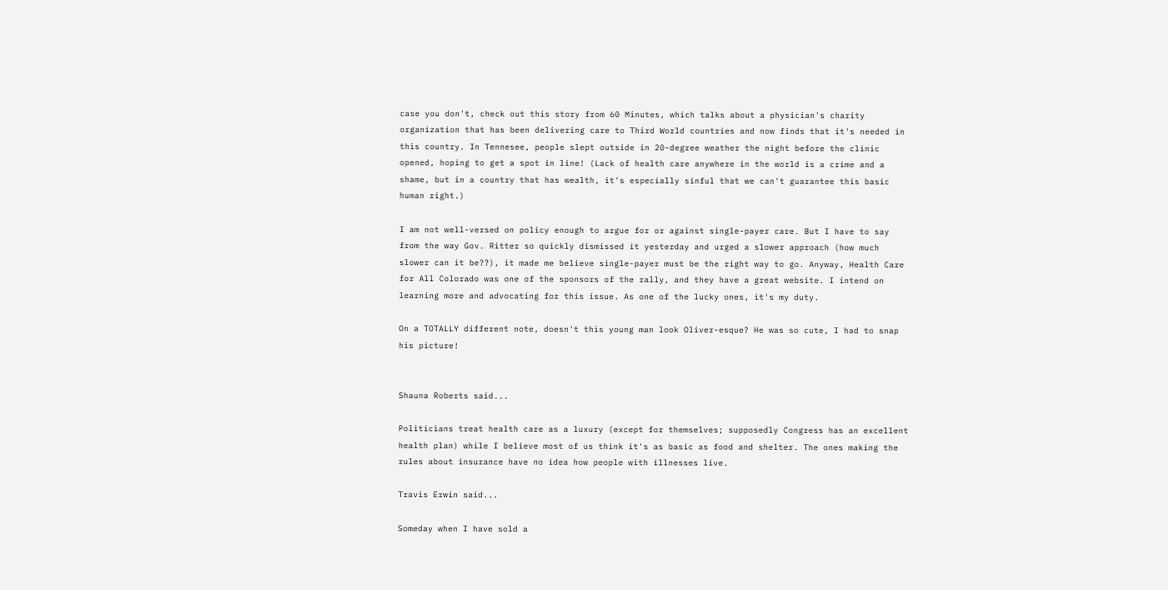case you don't, check out this story from 60 Minutes, which talks about a physician's charity organization that has been delivering care to Third World countries and now finds that it's needed in this country. In Tennesee, people slept outside in 20-degree weather the night before the clinic opened, hoping to get a spot in line! (Lack of health care anywhere in the world is a crime and a shame, but in a country that has wealth, it's especially sinful that we can't guarantee this basic human right.)

I am not well-versed on policy enough to argue for or against single-payer care. But I have to say from the way Gov. Ritter so quickly dismissed it yesterday and urged a slower approach (how much slower can it be??), it made me believe single-payer must be the right way to go. Anyway, Health Care for All Colorado was one of the sponsors of the rally, and they have a great website. I intend on learning more and advocating for this issue. As one of the lucky ones, it's my duty.

On a TOTALLY different note, doesn't this young man look Oliver-esque? He was so cute, I had to snap his picture!


Shauna Roberts said...

Politicians treat health care as a luxury (except for themselves; supposedly Congress has an excellent health plan) while I believe most of us think it's as basic as food and shelter. The ones making the rules about insurance have no idea how people with illnesses live.

Travis Erwin said...

Someday when I have sold a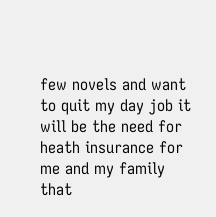few novels and want to quit my day job it will be the need for heath insurance for me and my family that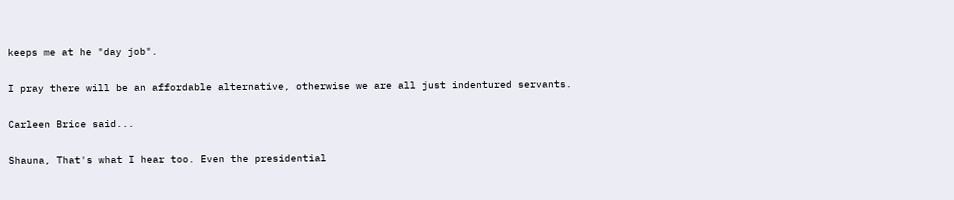keeps me at he "day job".

I pray there will be an affordable alternative, otherwise we are all just indentured servants.

Carleen Brice said...

Shauna, That's what I hear too. Even the presidential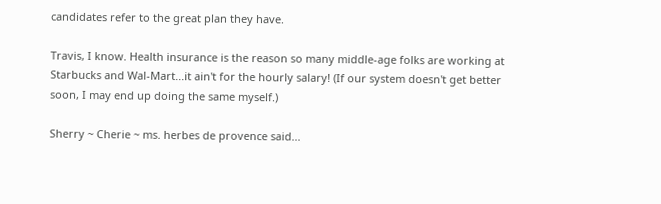candidates refer to the great plan they have.

Travis, I know. Health insurance is the reason so many middle-age folks are working at Starbucks and Wal-Mart...it ain't for the hourly salary! (If our system doesn't get better soon, I may end up doing the same myself.)

Sherry ~ Cherie ~ ms. herbes de provence said...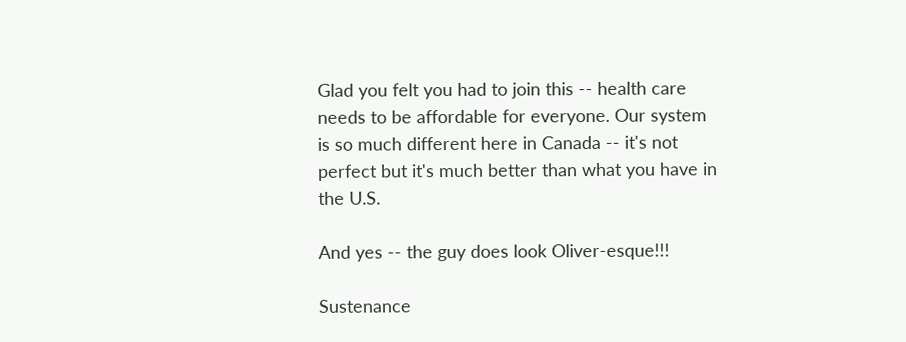Glad you felt you had to join this -- health care needs to be affordable for everyone. Our system is so much different here in Canada -- it's not perfect but it's much better than what you have in the U.S.

And yes -- the guy does look Oliver-esque!!!

Sustenance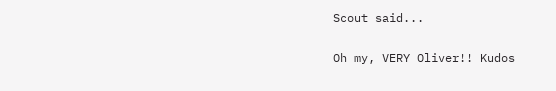Scout said...

Oh my, VERY Oliver!! Kudos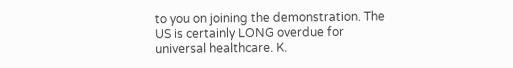to you on joining the demonstration. The US is certainly LONG overdue for universal healthcare. K.